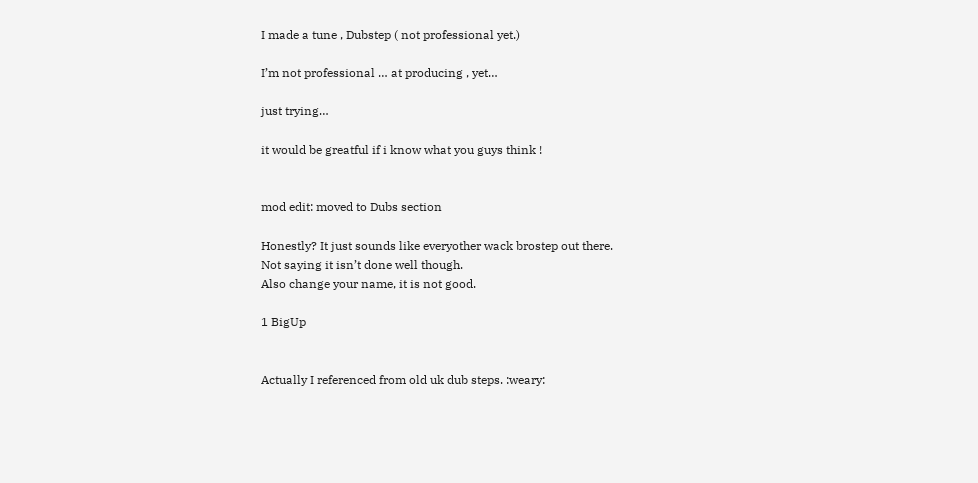I made a tune , Dubstep ( not professional yet.)

I’m not professional … at producing , yet…

just trying…

it would be greatful if i know what you guys think !


mod edit: moved to Dubs section

Honestly? It just sounds like everyother wack brostep out there.
Not saying it isn’t done well though.
Also change your name, it is not good.

1 BigUp


Actually I referenced from old uk dub steps. :weary: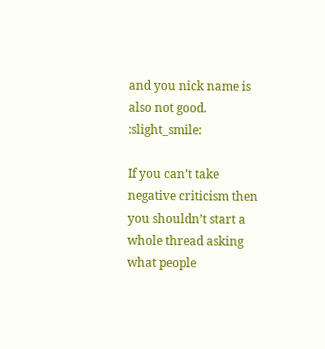and you nick name is also not good. :slight_smile:

If you can’t take negative criticism then you shouldn’t start a whole thread asking what people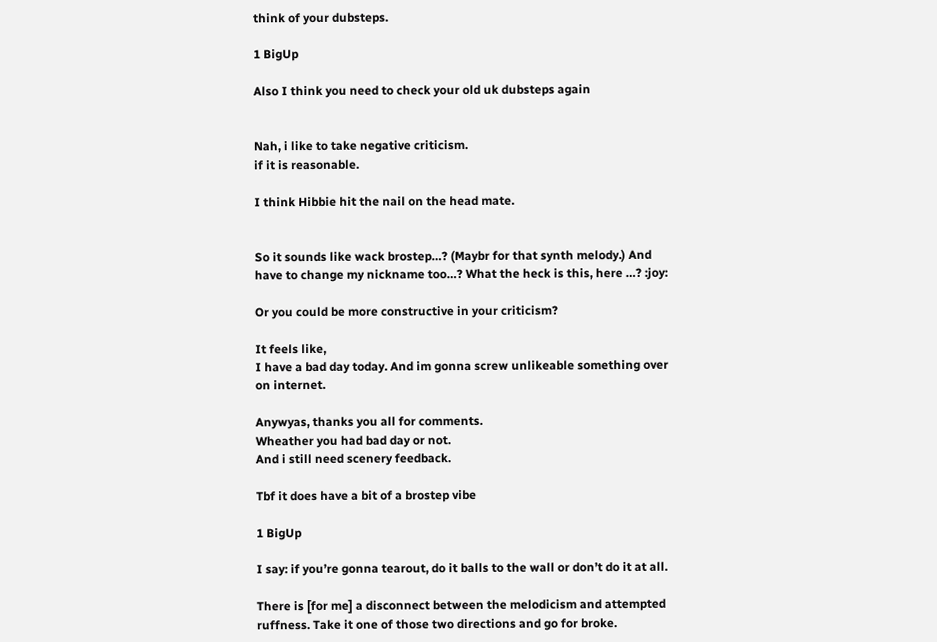think of your dubsteps.

1 BigUp

Also I think you need to check your old uk dubsteps again


Nah, i like to take negative criticism.
if it is reasonable.

I think Hibbie hit the nail on the head mate.


So it sounds like wack brostep…? (Maybr for that synth melody.) And have to change my nickname too…? What the heck is this, here …? :joy:

Or you could be more constructive in your criticism?

It feels like,
I have a bad day today. And im gonna screw unlikeable something over on internet.

Anywyas, thanks you all for comments.
Wheather you had bad day or not.
And i still need scenery feedback.

Tbf it does have a bit of a brostep vibe

1 BigUp

I say: if you’re gonna tearout, do it balls to the wall or don’t do it at all.

There is [for me] a disconnect between the melodicism and attempted ruffness. Take it one of those two directions and go for broke.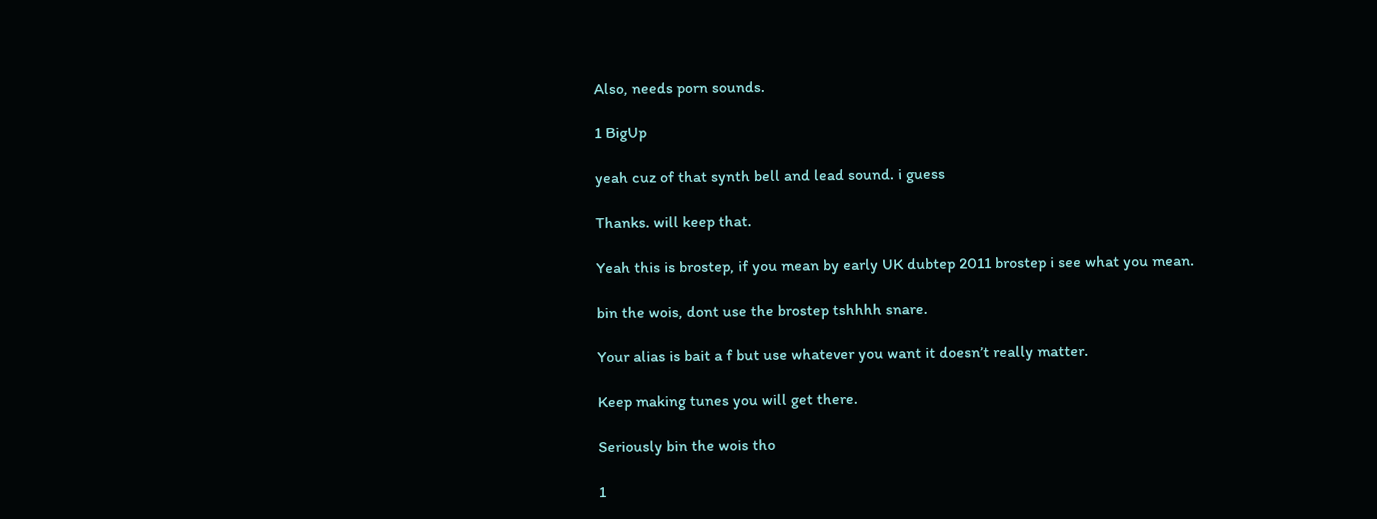Also, needs porn sounds.

1 BigUp

yeah cuz of that synth bell and lead sound. i guess

Thanks. will keep that.

Yeah this is brostep, if you mean by early UK dubtep 2011 brostep i see what you mean.

bin the wois, dont use the brostep tshhhh snare.

Your alias is bait a f but use whatever you want it doesn’t really matter.

Keep making tunes you will get there.

Seriously bin the wois tho

1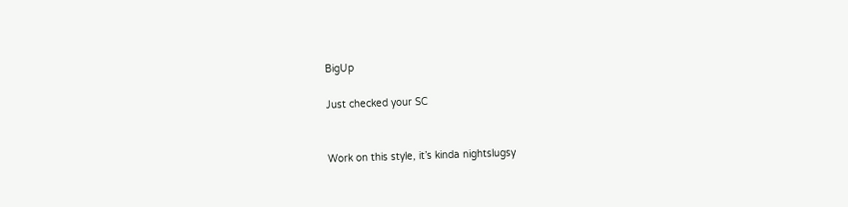BigUp

Just checked your SC


Work on this style, it’s kinda nightslugsy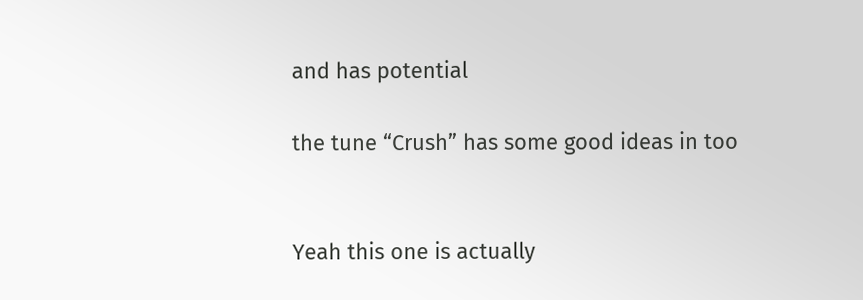and has potential

the tune “Crush” has some good ideas in too


Yeah this one is actually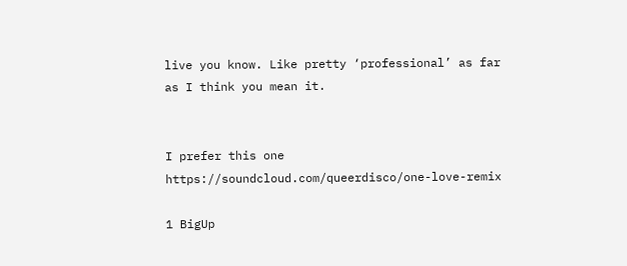live you know. Like pretty ‘professional’ as far as I think you mean it.


I prefer this one https://soundcloud.com/queerdisco/one-love-remix

1 BigUp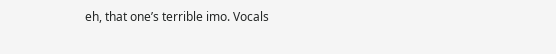eh, that one’s terrible imo. Vocals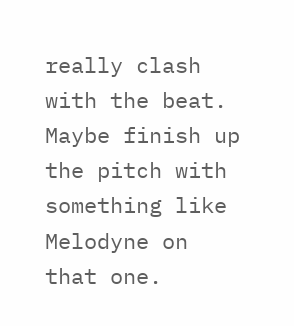really clash with the beat. Maybe finish up the pitch with something like Melodyne on that one.